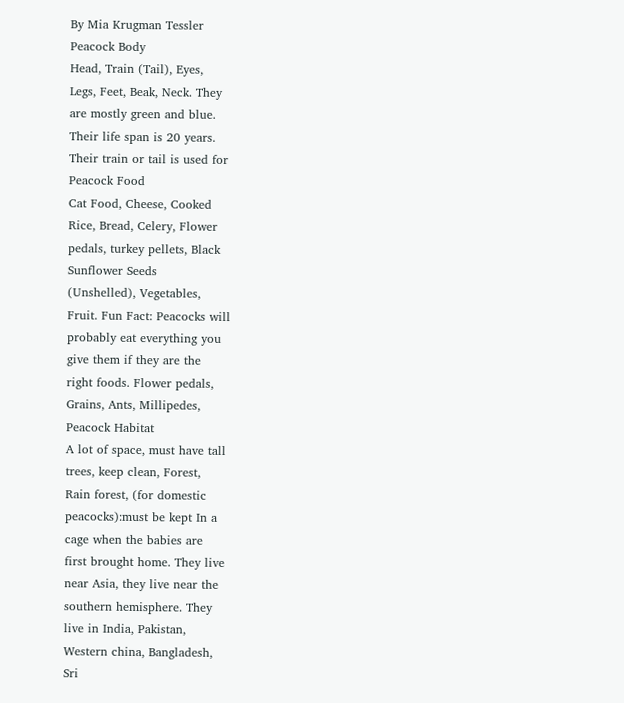By Mia Krugman Tessler
Peacock Body
Head, Train (Tail), Eyes,
Legs, Feet, Beak, Neck. They
are mostly green and blue.
Their life span is 20 years.
Their train or tail is used for
Peacock Food
Cat Food, Cheese, Cooked
Rice, Bread, Celery, Flower
pedals, turkey pellets, Black
Sunflower Seeds
(Unshelled), Vegetables,
Fruit. Fun Fact: Peacocks will
probably eat everything you
give them if they are the
right foods. Flower pedals,
Grains, Ants, Millipedes,
Peacock Habitat
A lot of space, must have tall
trees, keep clean, Forest,
Rain forest, (for domestic
peacocks):must be kept In a
cage when the babies are
first brought home. They live
near Asia, they live near the
southern hemisphere. They
live in India, Pakistan,
Western china, Bangladesh,
Sri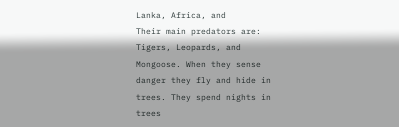Lanka, Africa, and
Their main predators are:
Tigers, Leopards, and
Mongoose. When they sense
danger they fly and hide in
trees. They spend nights in
trees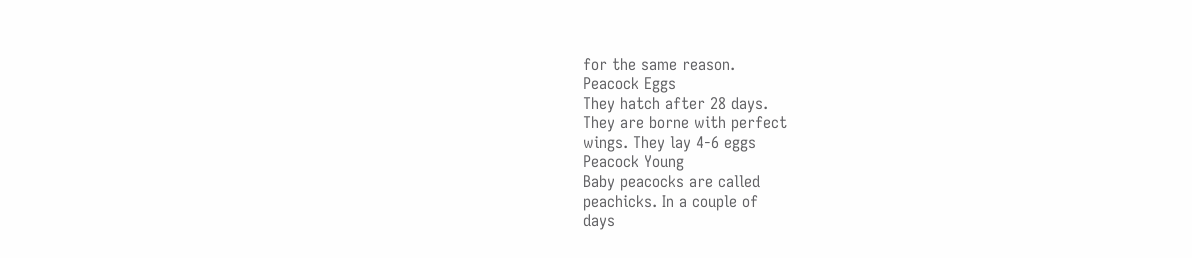for the same reason.
Peacock Eggs
They hatch after 28 days.
They are borne with perfect
wings. They lay 4-6 eggs
Peacock Young
Baby peacocks are called
peachicks. In a couple of
days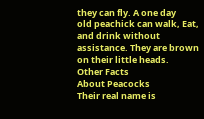they can fly. A one day
old peachick can walk, Eat,
and drink without
assistance. They are brown
on their little heads.
Other Facts
About Peacocks
Their real name is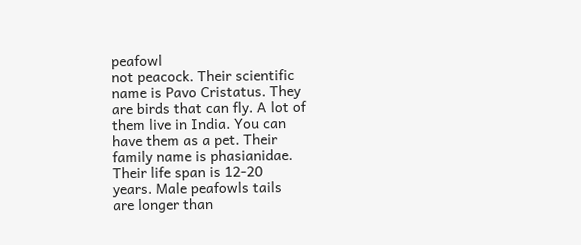peafowl
not peacock. Their scientific
name is Pavo Cristatus. They
are birds that can fly. A lot of
them live in India. You can
have them as a pet. Their
family name is phasianidae.
Their life span is 12-20
years. Male peafowls tails
are longer than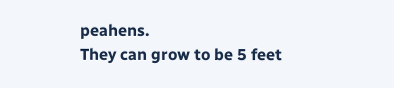peahens.
They can grow to be 5 feet